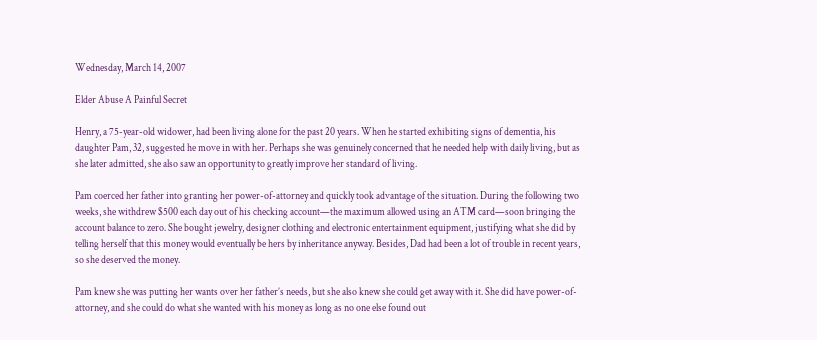Wednesday, March 14, 2007

Elder Abuse A Painful Secret

Henry, a 75-year-old widower, had been living alone for the past 20 years. When he started exhibiting signs of dementia, his daughter Pam, 32, suggested he move in with her. Perhaps she was genuinely concerned that he needed help with daily living, but as she later admitted, she also saw an opportunity to greatly improve her standard of living.

Pam coerced her father into granting her power-of-attorney and quickly took advantage of the situation. During the following two weeks, she withdrew $500 each day out of his checking account—the maximum allowed using an ATM card—soon bringing the account balance to zero. She bought jewelry, designer clothing and electronic entertainment equipment, justifying what she did by telling herself that this money would eventually be hers by inheritance anyway. Besides, Dad had been a lot of trouble in recent years, so she deserved the money.

Pam knew she was putting her wants over her father’s needs, but she also knew she could get away with it. She did have power-of-attorney, and she could do what she wanted with his money as long as no one else found out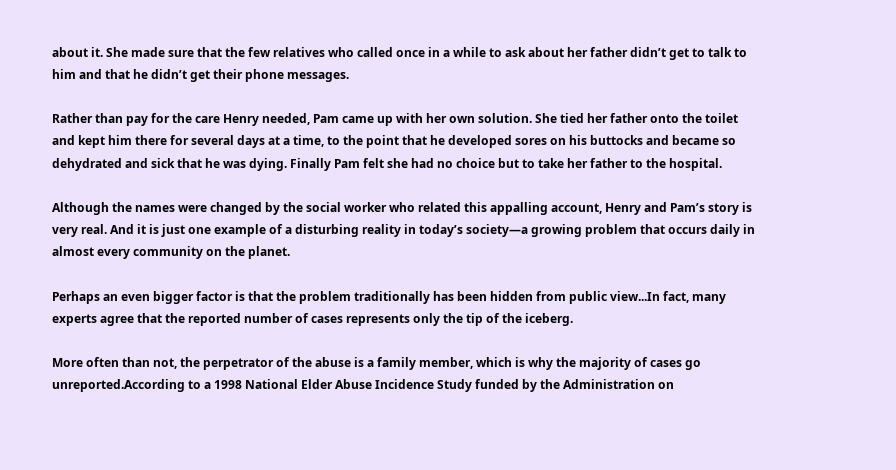about it. She made sure that the few relatives who called once in a while to ask about her father didn’t get to talk to him and that he didn’t get their phone messages.

Rather than pay for the care Henry needed, Pam came up with her own solution. She tied her father onto the toilet and kept him there for several days at a time, to the point that he developed sores on his buttocks and became so dehydrated and sick that he was dying. Finally Pam felt she had no choice but to take her father to the hospital.

Although the names were changed by the social worker who related this appalling account, Henry and Pam’s story is very real. And it is just one example of a disturbing reality in today’s society—a growing problem that occurs daily in almost every community on the planet.

Perhaps an even bigger factor is that the problem traditionally has been hidden from public view...In fact, many experts agree that the reported number of cases represents only the tip of the iceberg.

More often than not, the perpetrator of the abuse is a family member, which is why the majority of cases go unreported.According to a 1998 National Elder Abuse Incidence Study funded by the Administration on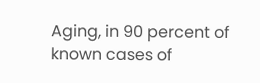Aging, in 90 percent of known cases of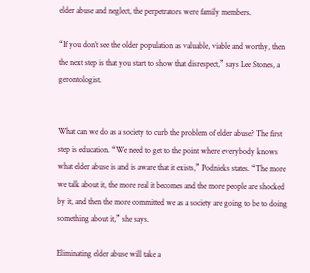elder abuse and neglect, the perpetrators were family members.

“If you don’t see the older population as valuable, viable and worthy, then the next step is that you start to show that disrespect,” says Lee Stones, a gerontologist.


What can we do as a society to curb the problem of elder abuse? The first step is education. “We need to get to the point where everybody knows what elder abuse is and is aware that it exists,” Podnieks states. “The more we talk about it, the more real it becomes and the more people are shocked by it, and then the more committed we as a society are going to be to doing something about it,” she says.

Eliminating elder abuse will take a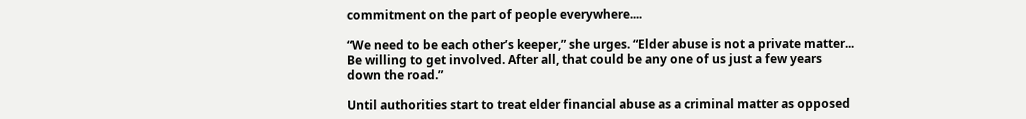commitment on the part of people everywhere....

“We need to be each other’s keeper,” she urges. “Elder abuse is not a private matter... Be willing to get involved. After all, that could be any one of us just a few years down the road.”

Until authorities start to treat elder financial abuse as a criminal matter as opposed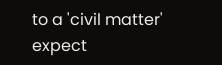to a 'civil matter' expect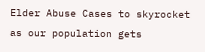Elder Abuse Cases to skyrocket as our population gets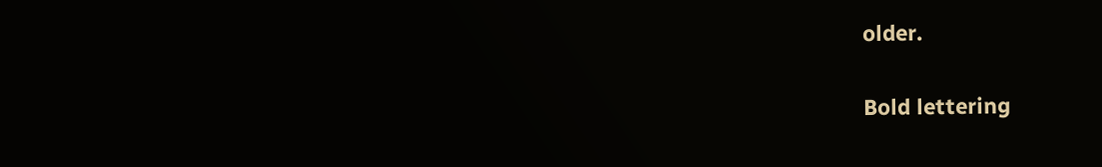older.

Bold lettering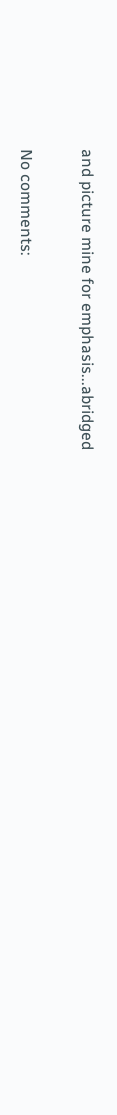and picture mine for emphasis...abridged

No comments: